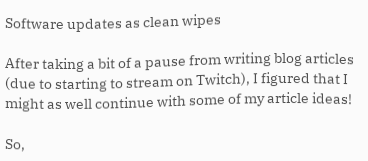Software updates as clean wipes

After taking a bit of a pause from writing blog articles (due to starting to stream on Twitch), I figured that I might as well continue with some of my article ideas!

So,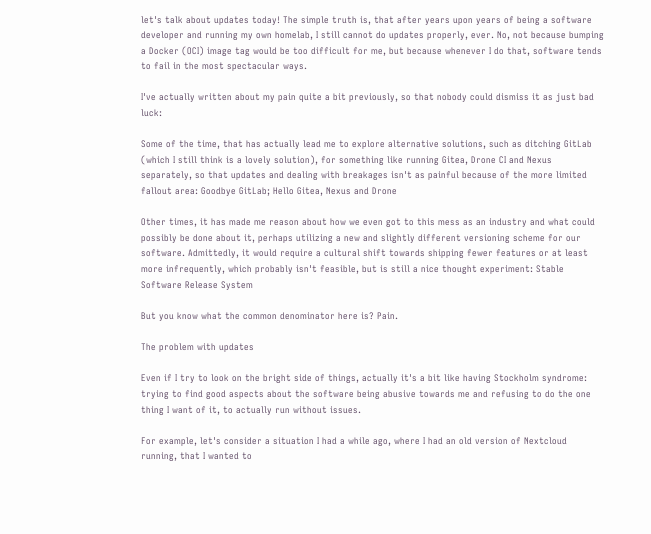let's talk about updates today! The simple truth is, that after years upon years of being a software developer and running my own homelab, I still cannot do updates properly, ever. No, not because bumping a Docker (OCI) image tag would be too difficult for me, but because whenever I do that, software tends to fail in the most spectacular ways.

I've actually written about my pain quite a bit previously, so that nobody could dismiss it as just bad luck:

Some of the time, that has actually lead me to explore alternative solutions, such as ditching GitLab (which I still think is a lovely solution), for something like running Gitea, Drone CI and Nexus separately, so that updates and dealing with breakages isn't as painful because of the more limited fallout area: Goodbye GitLab; Hello Gitea, Nexus and Drone

Other times, it has made me reason about how we even got to this mess as an industry and what could possibly be done about it, perhaps utilizing a new and slightly different versioning scheme for our software. Admittedly, it would require a cultural shift towards shipping fewer features or at least more infrequently, which probably isn't feasible, but is still a nice thought experiment: Stable Software Release System

But you know what the common denominator here is? Pain.

The problem with updates

Even if I try to look on the bright side of things, actually it's a bit like having Stockholm syndrome: trying to find good aspects about the software being abusive towards me and refusing to do the one thing I want of it, to actually run without issues.

For example, let's consider a situation I had a while ago, where I had an old version of Nextcloud running, that I wanted to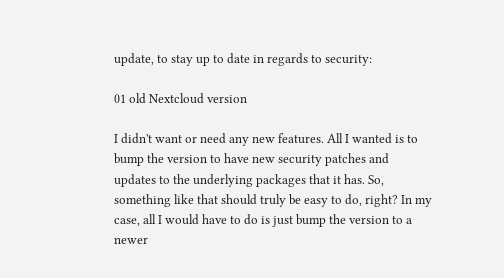update, to stay up to date in regards to security:

01 old Nextcloud version

I didn't want or need any new features. All I wanted is to bump the version to have new security patches and updates to the underlying packages that it has. So, something like that should truly be easy to do, right? In my case, all I would have to do is just bump the version to a newer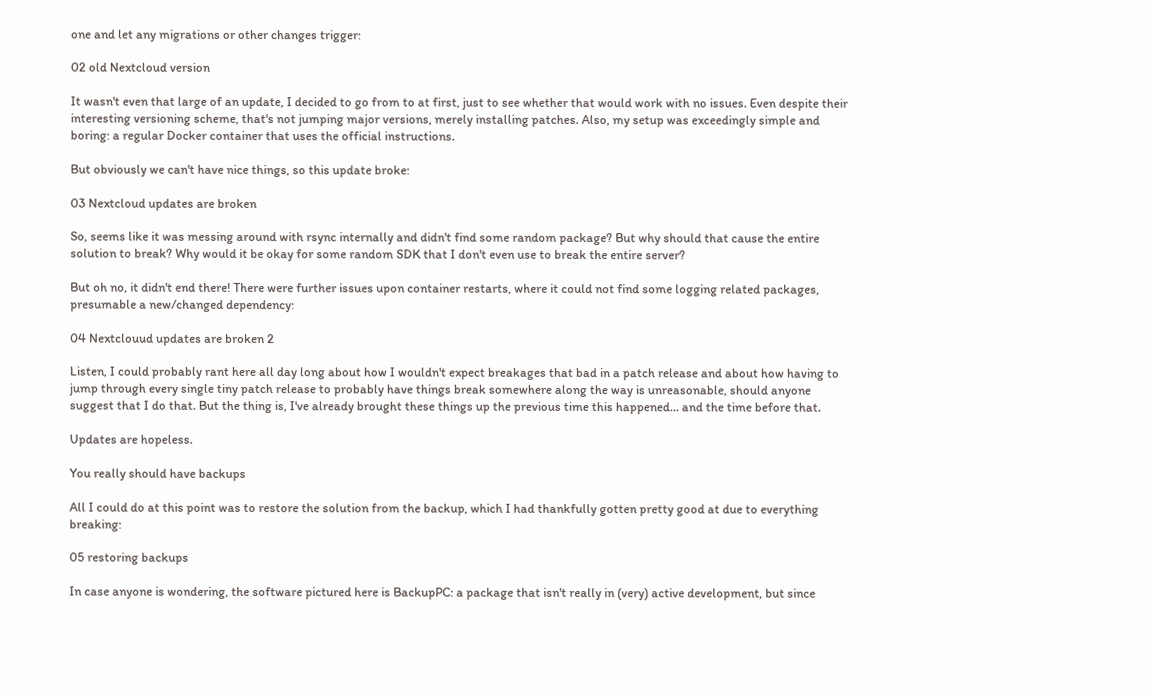one and let any migrations or other changes trigger:

02 old Nextcloud version

It wasn't even that large of an update, I decided to go from to at first, just to see whether that would work with no issues. Even despite their interesting versioning scheme, that's not jumping major versions, merely installing patches. Also, my setup was exceedingly simple and boring: a regular Docker container that uses the official instructions.

But obviously we can't have nice things, so this update broke:

03 Nextcloud updates are broken

So, seems like it was messing around with rsync internally and didn't find some random package? But why should that cause the entire solution to break? Why would it be okay for some random SDK that I don't even use to break the entire server?

But oh no, it didn't end there! There were further issues upon container restarts, where it could not find some logging related packages, presumable a new/changed dependency:

04 Nextclouud updates are broken 2

Listen, I could probably rant here all day long about how I wouldn't expect breakages that bad in a patch release and about how having to jump through every single tiny patch release to probably have things break somewhere along the way is unreasonable, should anyone suggest that I do that. But the thing is, I've already brought these things up the previous time this happened... and the time before that.

Updates are hopeless.

You really should have backups

All I could do at this point was to restore the solution from the backup, which I had thankfully gotten pretty good at due to everything breaking:

05 restoring backups

In case anyone is wondering, the software pictured here is BackupPC: a package that isn't really in (very) active development, but since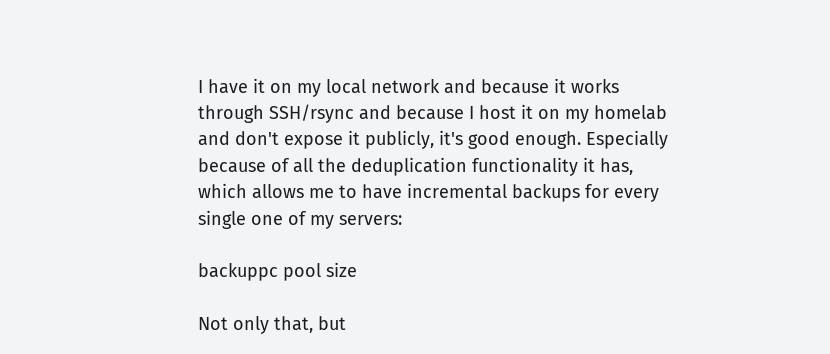I have it on my local network and because it works through SSH/rsync and because I host it on my homelab and don't expose it publicly, it's good enough. Especially because of all the deduplication functionality it has, which allows me to have incremental backups for every single one of my servers:

backuppc pool size

Not only that, but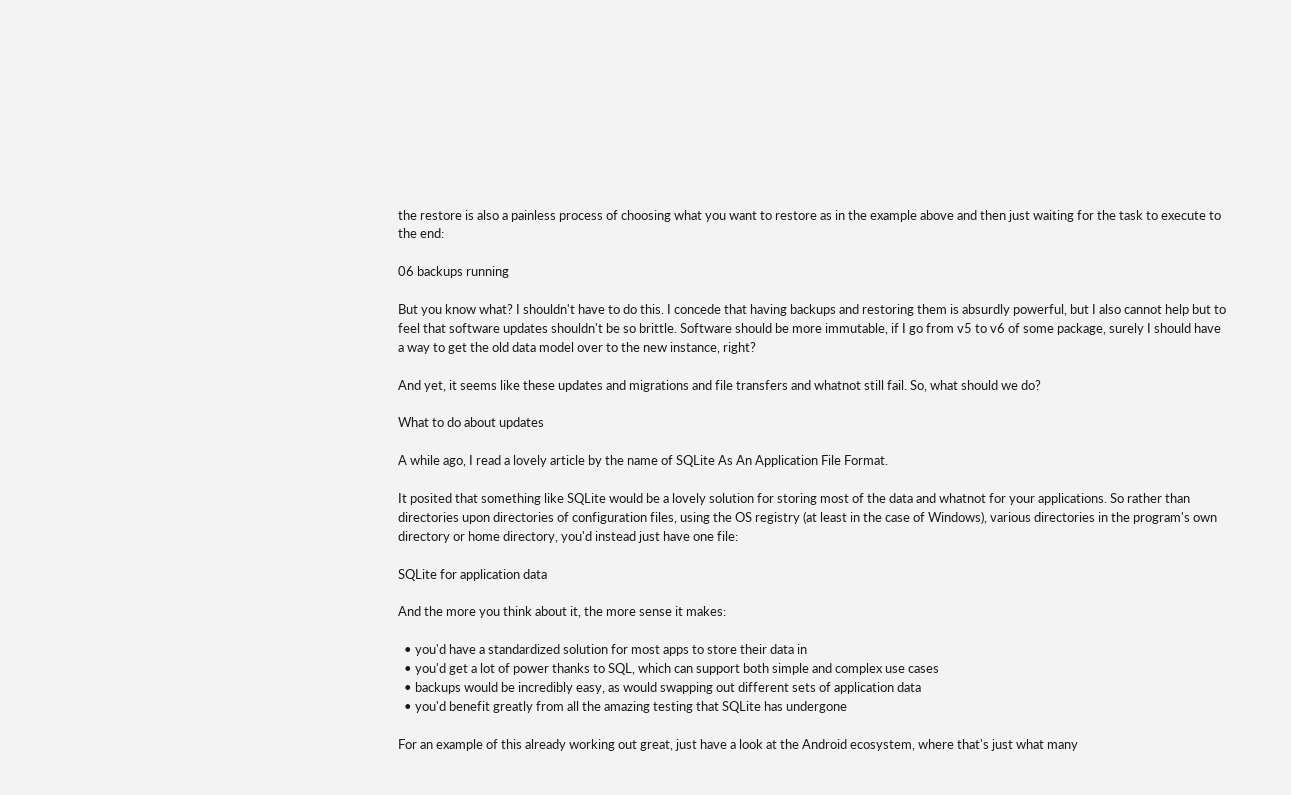the restore is also a painless process of choosing what you want to restore as in the example above and then just waiting for the task to execute to the end:

06 backups running

But you know what? I shouldn't have to do this. I concede that having backups and restoring them is absurdly powerful, but I also cannot help but to feel that software updates shouldn't be so brittle. Software should be more immutable, if I go from v5 to v6 of some package, surely I should have a way to get the old data model over to the new instance, right?

And yet, it seems like these updates and migrations and file transfers and whatnot still fail. So, what should we do?

What to do about updates

A while ago, I read a lovely article by the name of SQLite As An Application File Format.

It posited that something like SQLite would be a lovely solution for storing most of the data and whatnot for your applications. So rather than directories upon directories of configuration files, using the OS registry (at least in the case of Windows), various directories in the program's own directory or home directory, you'd instead just have one file:

SQLite for application data

And the more you think about it, the more sense it makes:

  • you'd have a standardized solution for most apps to store their data in
  • you'd get a lot of power thanks to SQL, which can support both simple and complex use cases
  • backups would be incredibly easy, as would swapping out different sets of application data
  • you'd benefit greatly from all the amazing testing that SQLite has undergone

For an example of this already working out great, just have a look at the Android ecosystem, where that's just what many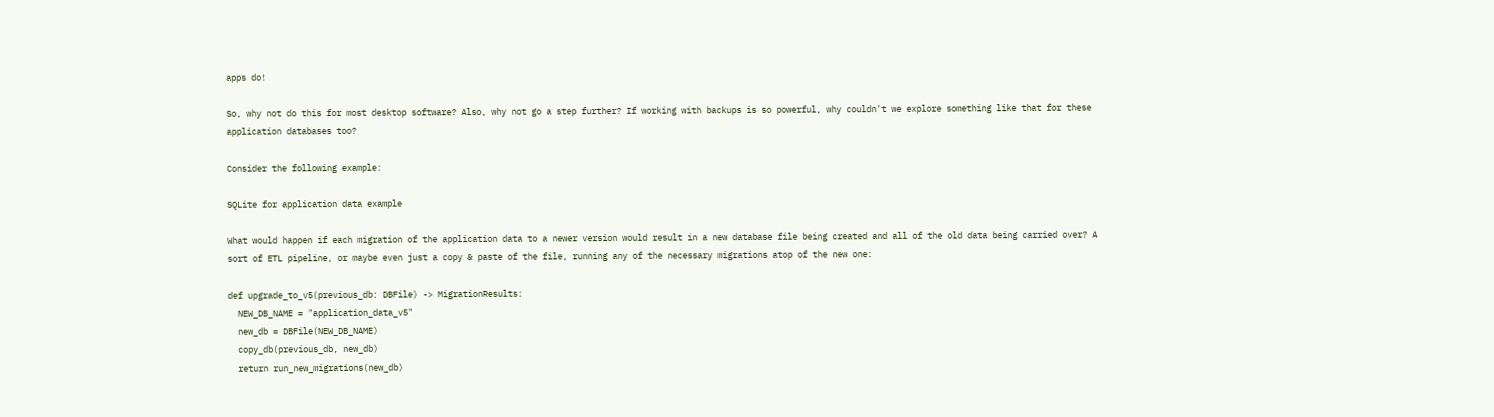apps do!

So, why not do this for most desktop software? Also, why not go a step further? If working with backups is so powerful, why couldn't we explore something like that for these application databases too?

Consider the following example:

SQLite for application data example

What would happen if each migration of the application data to a newer version would result in a new database file being created and all of the old data being carried over? A sort of ETL pipeline, or maybe even just a copy & paste of the file, running any of the necessary migrations atop of the new one:

def upgrade_to_v5(previous_db: DBFile) -> MigrationResults:
  NEW_DB_NAME = "application_data_v5"
  new_db = DBFile(NEW_DB_NAME)
  copy_db(previous_db, new_db)
  return run_new_migrations(new_db)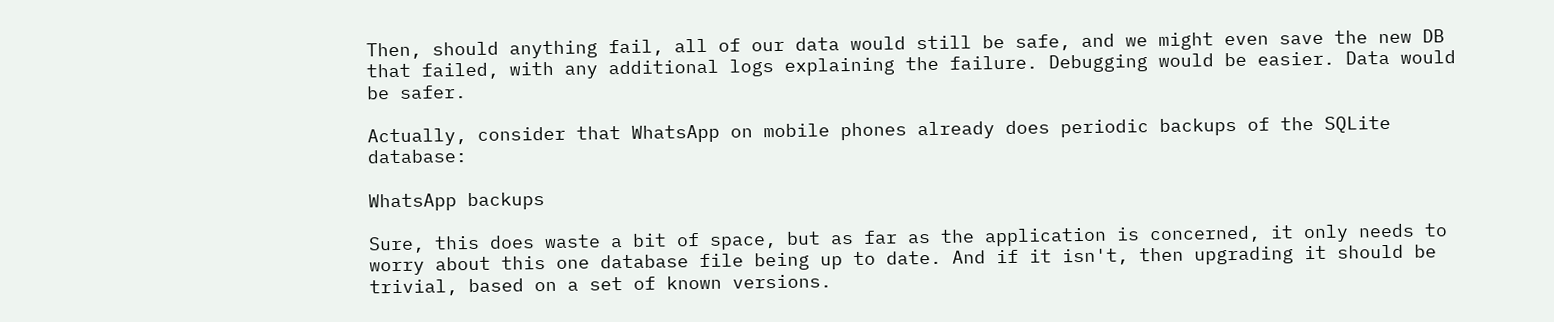Then, should anything fail, all of our data would still be safe, and we might even save the new DB that failed, with any additional logs explaining the failure. Debugging would be easier. Data would be safer.

Actually, consider that WhatsApp on mobile phones already does periodic backups of the SQLite database:

WhatsApp backups

Sure, this does waste a bit of space, but as far as the application is concerned, it only needs to worry about this one database file being up to date. And if it isn't, then upgrading it should be trivial, based on a set of known versions.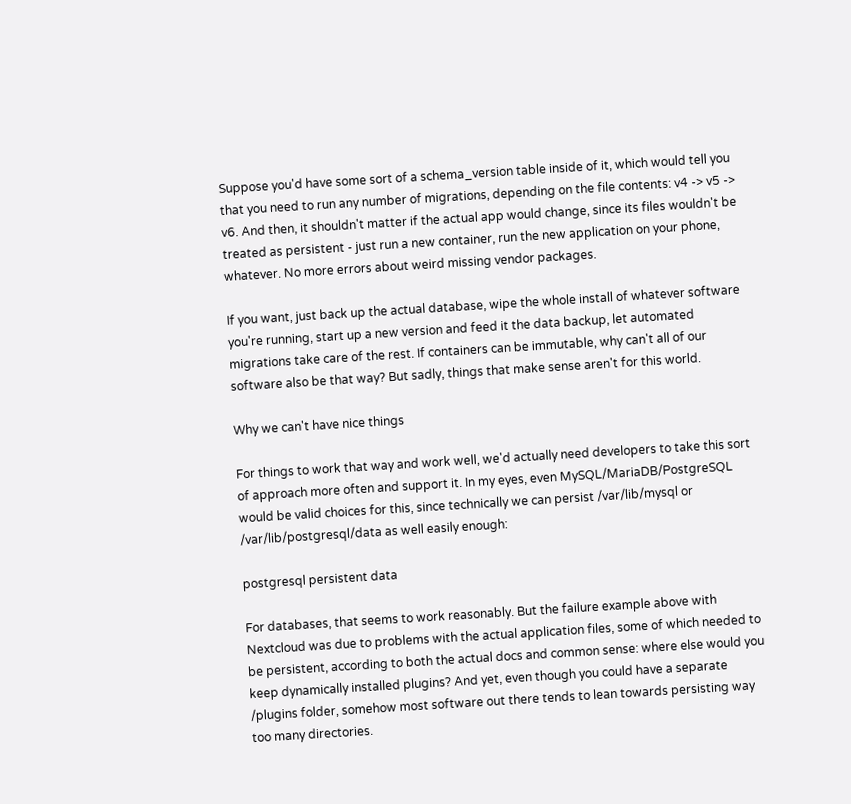Suppose you'd have some sort of a schema_version table inside of it, which would tell you that you need to run any number of migrations, depending on the file contents: v4 -> v5 -> v6. And then, it shouldn't matter if the actual app would change, since its files wouldn't be treated as persistent - just run a new container, run the new application on your phone, whatever. No more errors about weird missing vendor packages.

If you want, just back up the actual database, wipe the whole install of whatever software you're running, start up a new version and feed it the data backup, let automated migrations take care of the rest. If containers can be immutable, why can't all of our software also be that way? But sadly, things that make sense aren't for this world.

Why we can't have nice things

For things to work that way and work well, we'd actually need developers to take this sort of approach more often and support it. In my eyes, even MySQL/MariaDB/PostgreSQL would be valid choices for this, since technically we can persist /var/lib/mysql or /var/lib/postgresql/data as well easily enough:

postgresql persistent data

For databases, that seems to work reasonably. But the failure example above with Nextcloud was due to problems with the actual application files, some of which needed to be persistent, according to both the actual docs and common sense: where else would you keep dynamically installed plugins? And yet, even though you could have a separate /plugins folder, somehow most software out there tends to lean towards persisting way too many directories.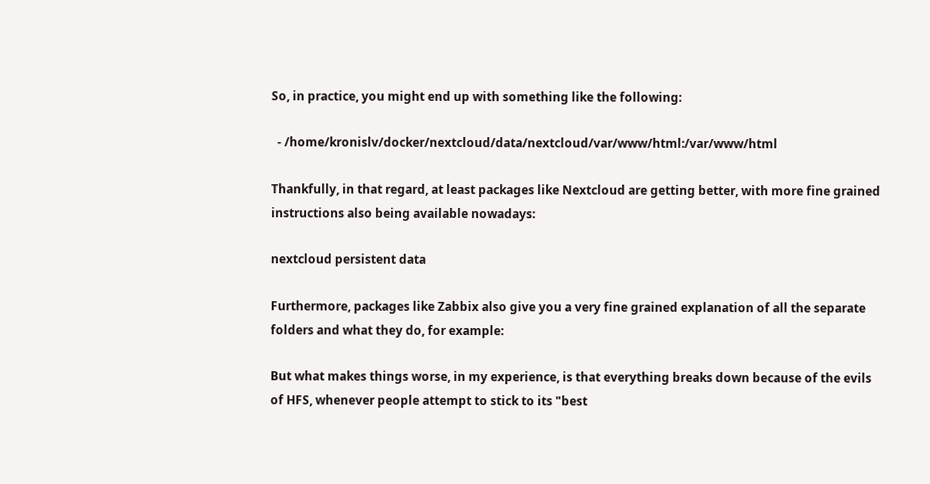So, in practice, you might end up with something like the following:

  - /home/kronislv/docker/nextcloud/data/nextcloud/var/www/html:/var/www/html

Thankfully, in that regard, at least packages like Nextcloud are getting better, with more fine grained instructions also being available nowadays:

nextcloud persistent data

Furthermore, packages like Zabbix also give you a very fine grained explanation of all the separate folders and what they do, for example:

But what makes things worse, in my experience, is that everything breaks down because of the evils of HFS, whenever people attempt to stick to its "best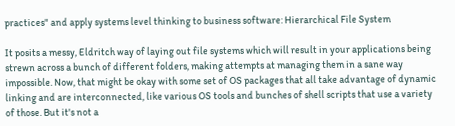practices" and apply systems level thinking to business software: Hierarchical File System

It posits a messy, Eldritch way of laying out file systems which will result in your applications being strewn across a bunch of different folders, making attempts at managing them in a sane way impossible. Now, that might be okay with some set of OS packages that all take advantage of dynamic linking and are interconnected, like various OS tools and bunches of shell scripts that use a variety of those. But it's not a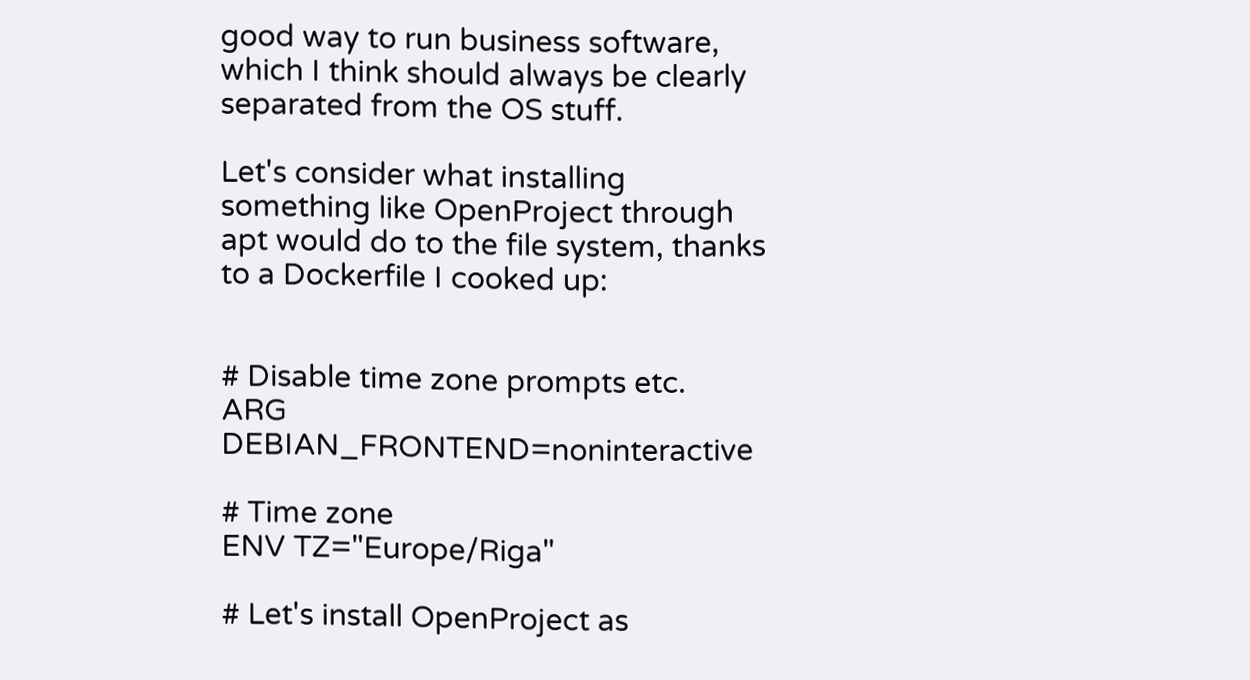good way to run business software, which I think should always be clearly separated from the OS stuff.

Let's consider what installing something like OpenProject through apt would do to the file system, thanks to a Dockerfile I cooked up:


# Disable time zone prompts etc.
ARG DEBIAN_FRONTEND=noninteractive

# Time zone
ENV TZ="Europe/Riga"

# Let's install OpenProject as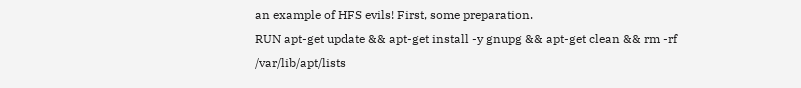an example of HFS evils! First, some preparation.
RUN apt-get update && apt-get install -y gnupg && apt-get clean && rm -rf /var/lib/apt/lists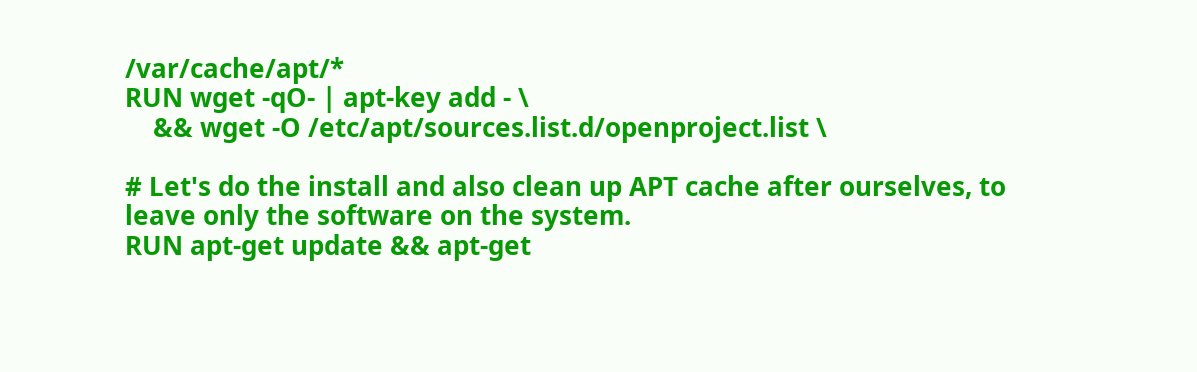/var/cache/apt/*
RUN wget -qO- | apt-key add - \
    && wget -O /etc/apt/sources.list.d/openproject.list \

# Let's do the install and also clean up APT cache after ourselves, to leave only the software on the system.
RUN apt-get update && apt-get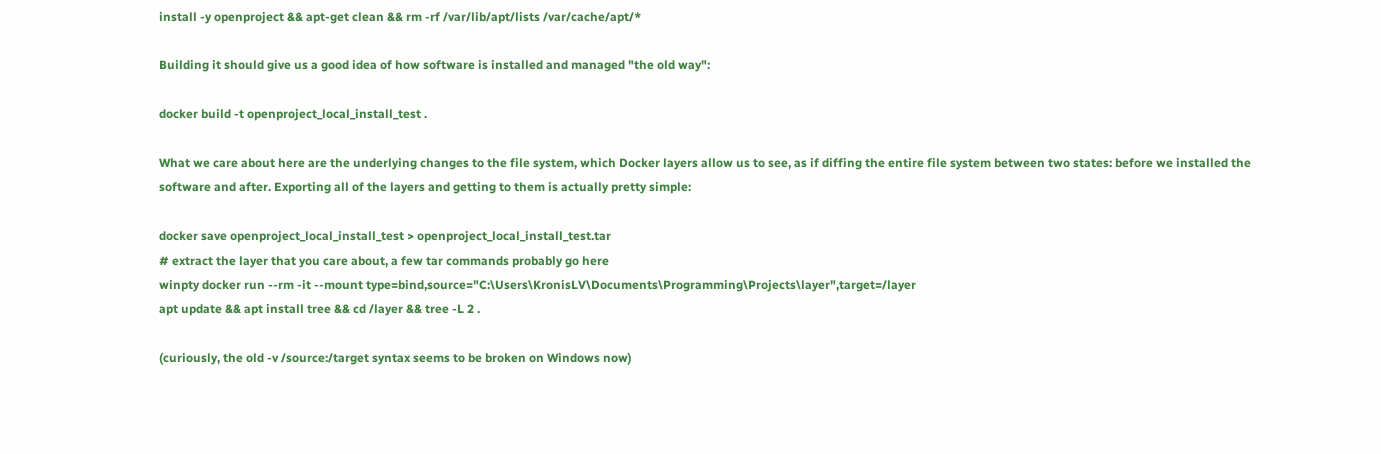install -y openproject && apt-get clean && rm -rf /var/lib/apt/lists /var/cache/apt/*

Building it should give us a good idea of how software is installed and managed "the old way":

docker build -t openproject_local_install_test .

What we care about here are the underlying changes to the file system, which Docker layers allow us to see, as if diffing the entire file system between two states: before we installed the software and after. Exporting all of the layers and getting to them is actually pretty simple:

docker save openproject_local_install_test > openproject_local_install_test.tar
# extract the layer that you care about, a few tar commands probably go here
winpty docker run --rm -it --mount type=bind,source="C:\Users\KronisLV\Documents\Programming\Projects\layer",target=/layer
apt update && apt install tree && cd /layer && tree -L 2 .

(curiously, the old -v /source:/target syntax seems to be broken on Windows now)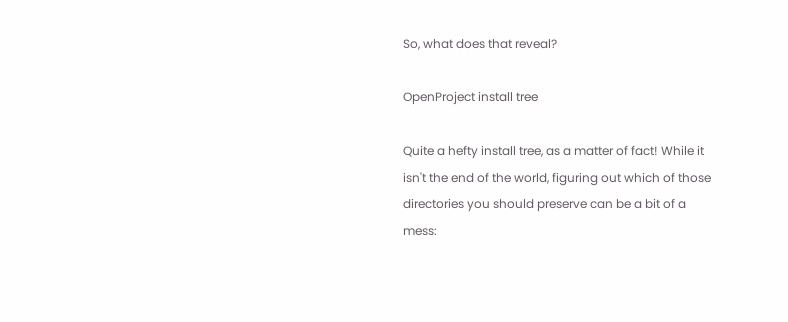So, what does that reveal?

OpenProject install tree

Quite a hefty install tree, as a matter of fact! While it isn't the end of the world, figuring out which of those directories you should preserve can be a bit of a mess: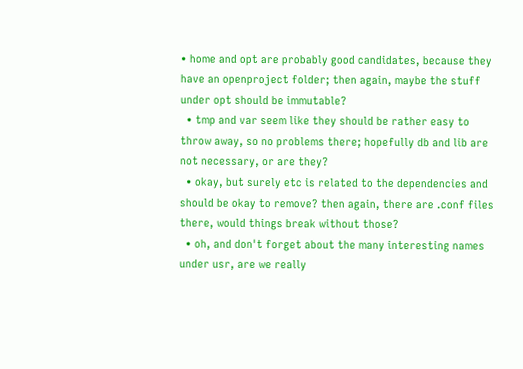• home and opt are probably good candidates, because they have an openproject folder; then again, maybe the stuff under opt should be immutable?
  • tmp and var seem like they should be rather easy to throw away, so no problems there; hopefully db and lib are not necessary, or are they?
  • okay, but surely etc is related to the dependencies and should be okay to remove? then again, there are .conf files there, would things break without those?
  • oh, and don't forget about the many interesting names under usr, are we really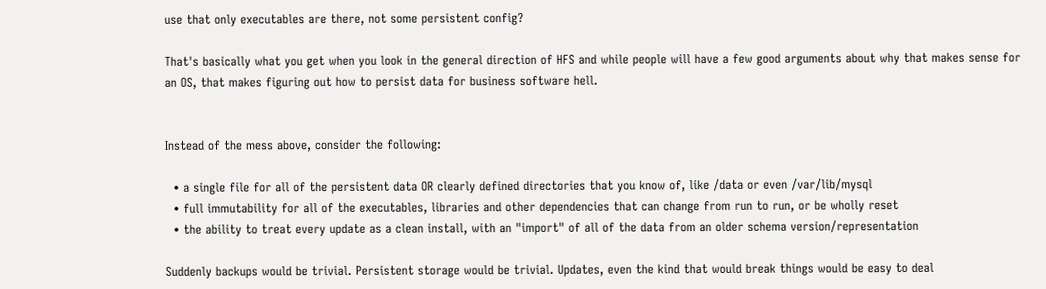use that only executables are there, not some persistent config?

That's basically what you get when you look in the general direction of HFS and while people will have a few good arguments about why that makes sense for an OS, that makes figuring out how to persist data for business software hell.


Instead of the mess above, consider the following:

  • a single file for all of the persistent data OR clearly defined directories that you know of, like /data or even /var/lib/mysql
  • full immutability for all of the executables, libraries and other dependencies that can change from run to run, or be wholly reset
  • the ability to treat every update as a clean install, with an "import" of all of the data from an older schema version/representation

Suddenly backups would be trivial. Persistent storage would be trivial. Updates, even the kind that would break things would be easy to deal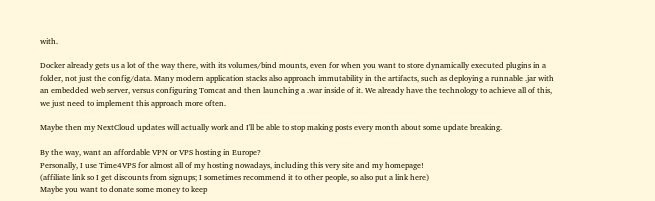with.

Docker already gets us a lot of the way there, with its volumes/bind mounts, even for when you want to store dynamically executed plugins in a folder, not just the config/data. Many modern application stacks also approach immutability in the artifacts, such as deploying a runnable .jar with an embedded web server, versus configuring Tomcat and then launching a .war inside of it. We already have the technology to achieve all of this, we just need to implement this approach more often.

Maybe then my NextCloud updates will actually work and I'll be able to stop making posts every month about some update breaking.

By the way, want an affordable VPN or VPS hosting in Europe?
Personally, I use Time4VPS for almost all of my hosting nowadays, including this very site and my homepage!
(affiliate link so I get discounts from signups; I sometimes recommend it to other people, so also put a link here)
Maybe you want to donate some money to keep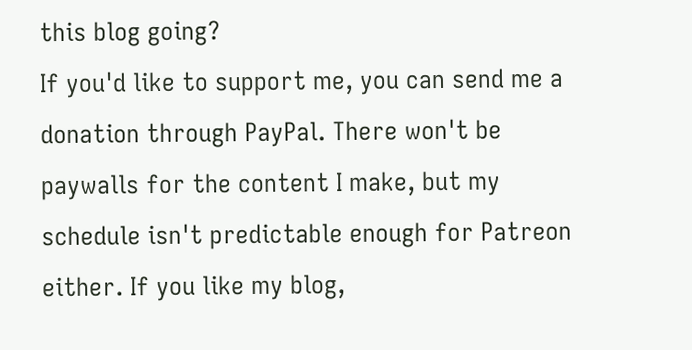this blog going?
If you'd like to support me, you can send me a donation through PayPal. There won't be paywalls for the content I make, but my schedule isn't predictable enough for Patreon either. If you like my blog,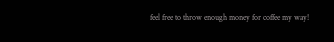feel free to throw enough money for coffee my way!